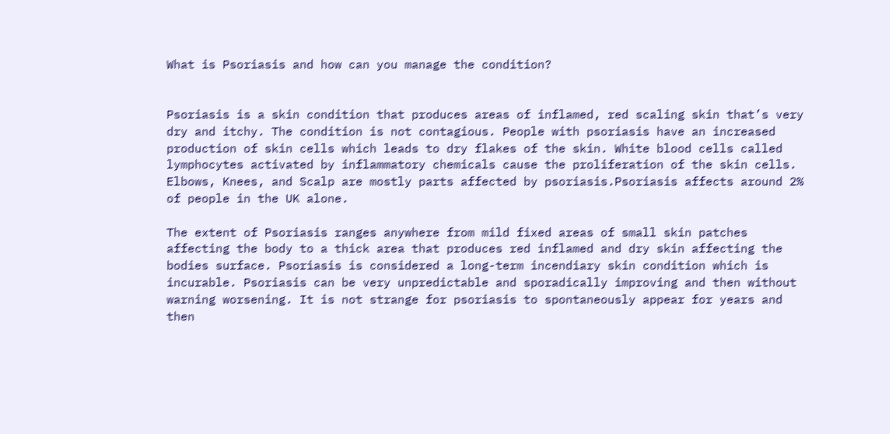What is Psoriasis and how can you manage the condition?


Psoriasis is a skin condition that produces areas of inflamed, red scaling skin that’s very dry and itchy. The condition is not contagious. People with psoriasis have an increased production of skin cells which leads to dry flakes of the skin. White blood cells called lymphocytes activated by inflammatory chemicals cause the proliferation of the skin cells. Elbows, Knees, and Scalp are mostly parts affected by psoriasis.Psoriasis affects around 2% of people in the UK alone.

The extent of Psoriasis ranges anywhere from mild fixed areas of small skin patches affecting the body to a thick area that produces red inflamed and dry skin affecting the bodies surface. Psoriasis is considered a long-term incendiary skin condition which is incurable. Psoriasis can be very unpredictable and sporadically improving and then without warning worsening. It is not strange for psoriasis to spontaneously appear for years and then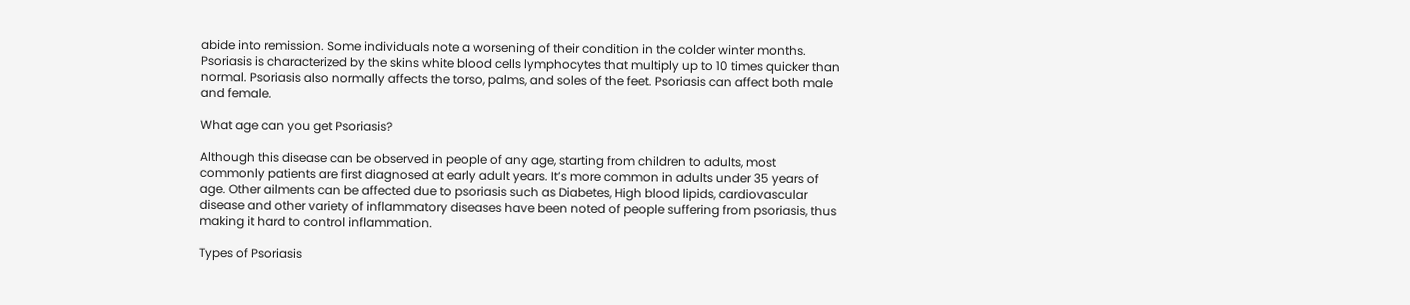abide into remission. Some individuals note a worsening of their condition in the colder winter months. Psoriasis is characterized by the skins white blood cells lymphocytes that multiply up to 10 times quicker than normal. Psoriasis also normally affects the torso, palms, and soles of the feet. Psoriasis can affect both male and female.

What age can you get Psoriasis?

Although this disease can be observed in people of any age, starting from children to adults, most commonly patients are first diagnosed at early adult years. It’s more common in adults under 35 years of age. Other ailments can be affected due to psoriasis such as Diabetes, High blood lipids, cardiovascular disease and other variety of inflammatory diseases have been noted of people suffering from psoriasis, thus making it hard to control inflammation.

Types of Psoriasis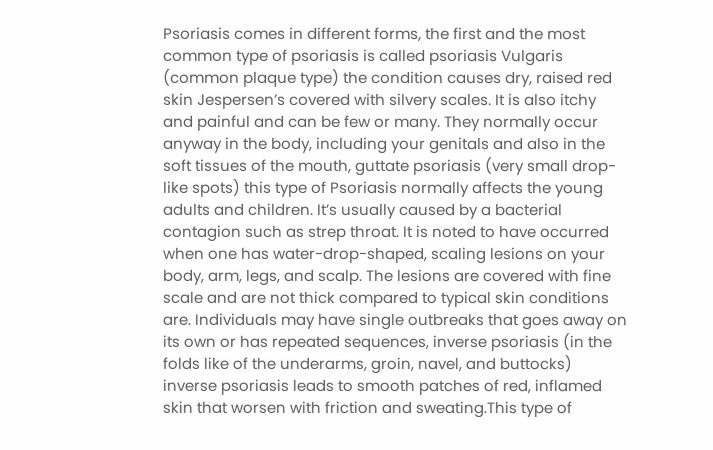Psoriasis comes in different forms, the first and the most common type of psoriasis is called psoriasis Vulgaris (common plaque type) the condition causes dry, raised red skin Jespersen’s covered with silvery scales. It is also itchy and painful and can be few or many. They normally occur anyway in the body, including your genitals and also in the soft tissues of the mouth, guttate psoriasis (very small drop-like spots) this type of Psoriasis normally affects the young adults and children. It’s usually caused by a bacterial contagion such as strep throat. It is noted to have occurred when one has water-drop-shaped, scaling lesions on your body, arm, legs, and scalp. The lesions are covered with fine scale and are not thick compared to typical skin conditions are. Individuals may have single outbreaks that goes away on its own or has repeated sequences, inverse psoriasis (in the folds like of the underarms, groin, navel, and buttocks) inverse psoriasis leads to smooth patches of red, inflamed skin that worsen with friction and sweating.This type of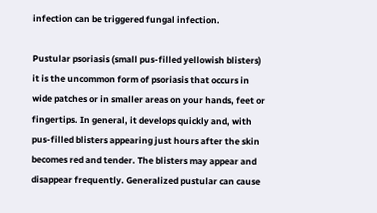infection can be triggered fungal infection.

Pustular psoriasis (small pus-filled yellowish blisters) it is the uncommon form of psoriasis that occurs in wide patches or in smaller areas on your hands, feet or fingertips. In general, it develops quickly and, with pus-filled blisters appearing just hours after the skin becomes red and tender. The blisters may appear and disappear frequently. Generalized pustular can cause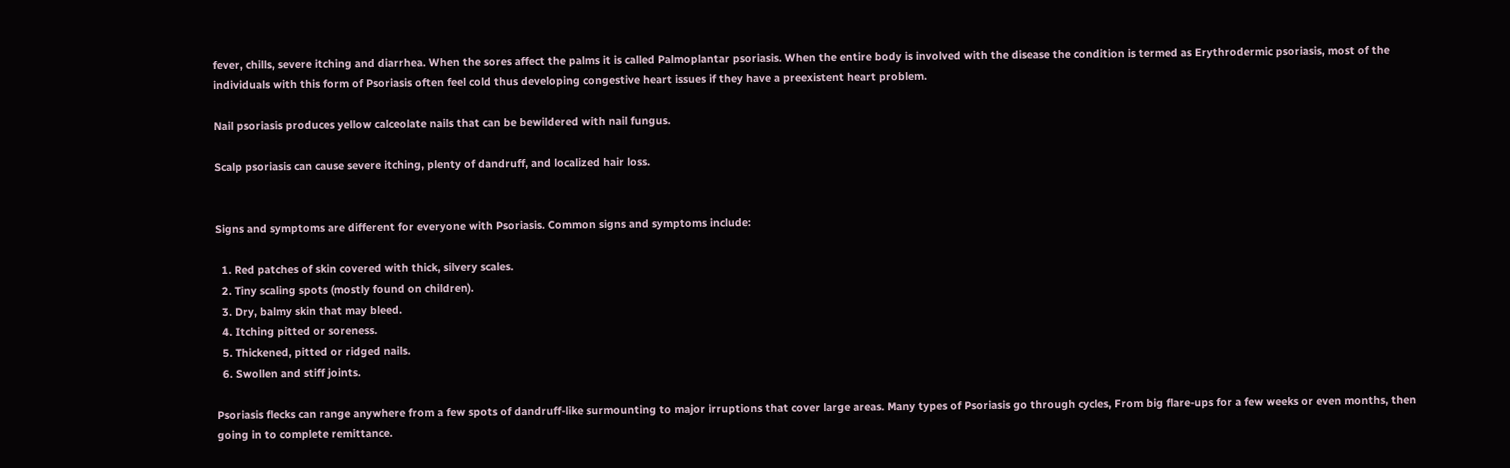fever, chills, severe itching and diarrhea. When the sores affect the palms it is called Palmoplantar psoriasis. When the entire body is involved with the disease the condition is termed as Erythrodermic psoriasis, most of the individuals with this form of Psoriasis often feel cold thus developing congestive heart issues if they have a preexistent heart problem.

Nail psoriasis produces yellow calceolate nails that can be bewildered with nail fungus.

Scalp psoriasis can cause severe itching, plenty of dandruff, and localized hair loss.


Signs and symptoms are different for everyone with Psoriasis. Common signs and symptoms include:

  1. Red patches of skin covered with thick, silvery scales.
  2. Tiny scaling spots (mostly found on children).
  3. Dry, balmy skin that may bleed.
  4. Itching pitted or soreness.
  5. Thickened, pitted or ridged nails.
  6. Swollen and stiff joints.

Psoriasis flecks can range anywhere from a few spots of dandruff-like surmounting to major irruptions that cover large areas. Many types of Psoriasis go through cycles, From big flare-ups for a few weeks or even months, then going in to complete remittance.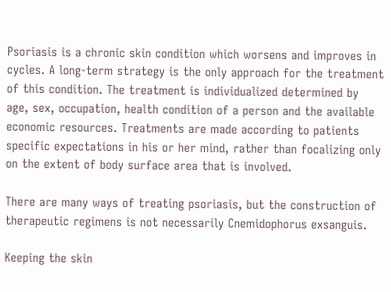Psoriasis is a chronic skin condition which worsens and improves in cycles. A long-term strategy is the only approach for the treatment of this condition. The treatment is individualized determined by age, sex, occupation, health condition of a person and the available economic resources. Treatments are made according to patients specific expectations in his or her mind, rather than focalizing only on the extent of body surface area that is involved.

There are many ways of treating psoriasis, but the construction of therapeutic regimens is not necessarily Cnemidophorus exsanguis.

Keeping the skin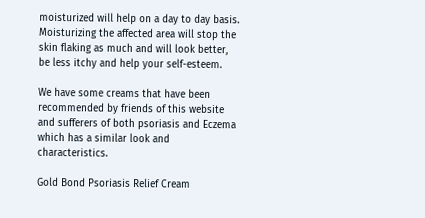moisturized will help on a day to day basis. Moisturizing the affected area will stop the skin flaking as much and will look better, be less itchy and help your self-esteem.

We have some creams that have been recommended by friends of this website and sufferers of both psoriasis and Eczema which has a similar look and characteristics.

Gold Bond Psoriasis Relief Cream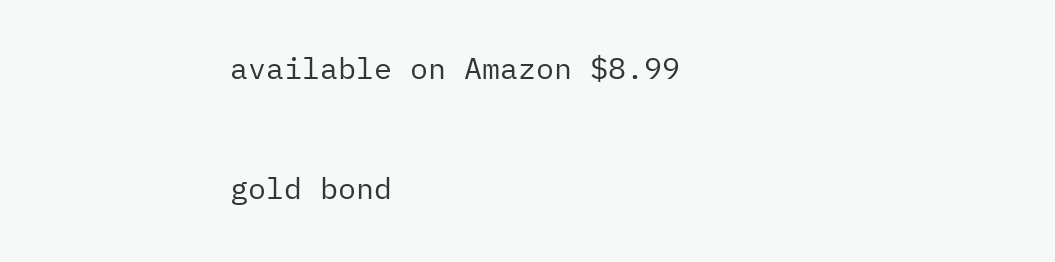available on Amazon $8.99

gold bond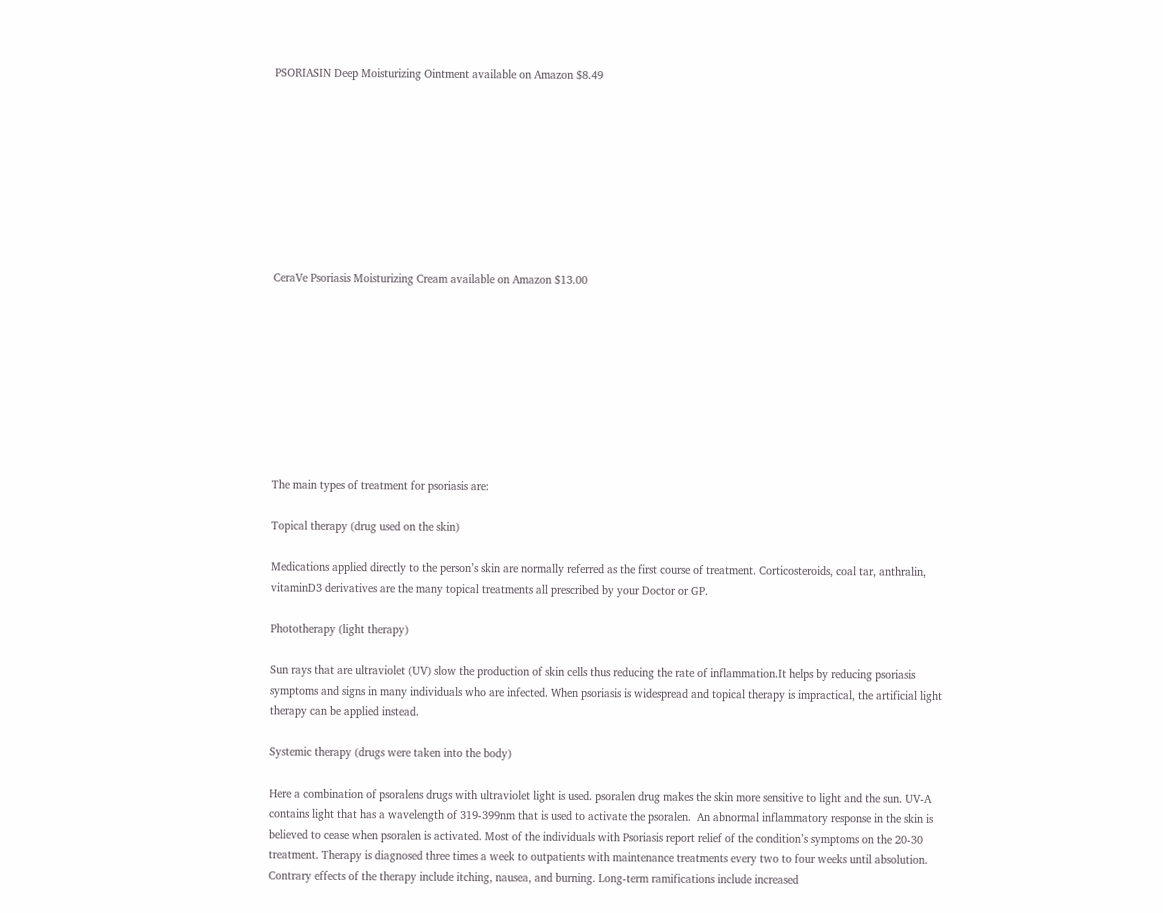PSORIASIN Deep Moisturizing Ointment available on Amazon $8.49









CeraVe Psoriasis Moisturizing Cream available on Amazon $13.00









The main types of treatment for psoriasis are:

Topical therapy (drug used on the skin)

Medications applied directly to the person’s skin are normally referred as the first course of treatment. Corticosteroids, coal tar, anthralin, vitaminD3 derivatives are the many topical treatments all prescribed by your Doctor or GP.

Phototherapy (light therapy)

Sun rays that are ultraviolet (UV) slow the production of skin cells thus reducing the rate of inflammation.It helps by reducing psoriasis symptoms and signs in many individuals who are infected. When psoriasis is widespread and topical therapy is impractical, the artificial light therapy can be applied instead.

Systemic therapy (drugs were taken into the body)

Here a combination of psoralens drugs with ultraviolet light is used. psoralen drug makes the skin more sensitive to light and the sun. UV-A contains light that has a wavelength of 319-399nm that is used to activate the psoralen.  An abnormal inflammatory response in the skin is believed to cease when psoralen is activated. Most of the individuals with Psoriasis report relief of the condition’s symptoms on the 20-30 treatment. Therapy is diagnosed three times a week to outpatients with maintenance treatments every two to four weeks until absolution. Contrary effects of the therapy include itching, nausea, and burning. Long-term ramifications include increased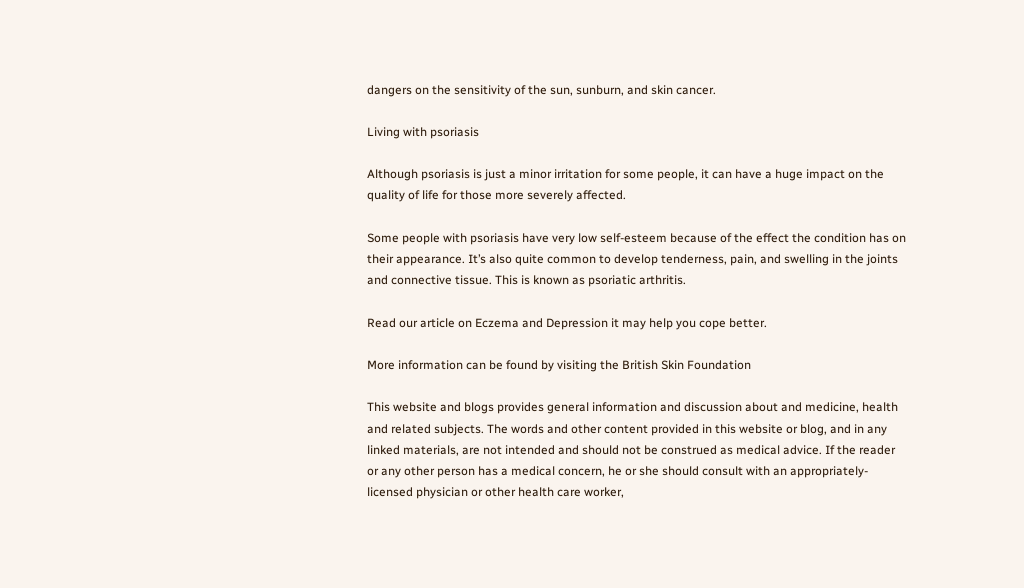dangers on the sensitivity of the sun, sunburn, and skin cancer.

Living with psoriasis

Although psoriasis is just a minor irritation for some people, it can have a huge impact on the quality of life for those more severely affected.

Some people with psoriasis have very low self-esteem because of the effect the condition has on their appearance. It’s also quite common to develop tenderness, pain, and swelling in the joints and connective tissue. This is known as psoriatic arthritis.

Read our article on Eczema and Depression it may help you cope better.

More information can be found by visiting the British Skin Foundation

This website and blogs provides general information and discussion about and medicine, health and related subjects. The words and other content provided in this website or blog, and in any linked materials, are not intended and should not be construed as medical advice. If the reader or any other person has a medical concern, he or she should consult with an appropriately-licensed physician or other health care worker,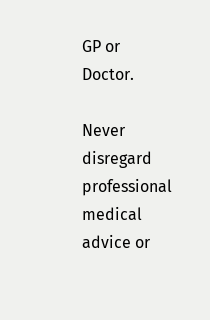GP or Doctor.

Never disregard professional medical advice or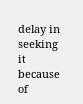delay in seeking it because of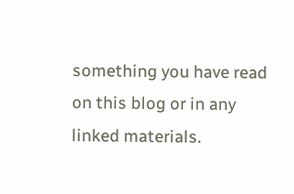something you have read on this blog or in any linked materials.